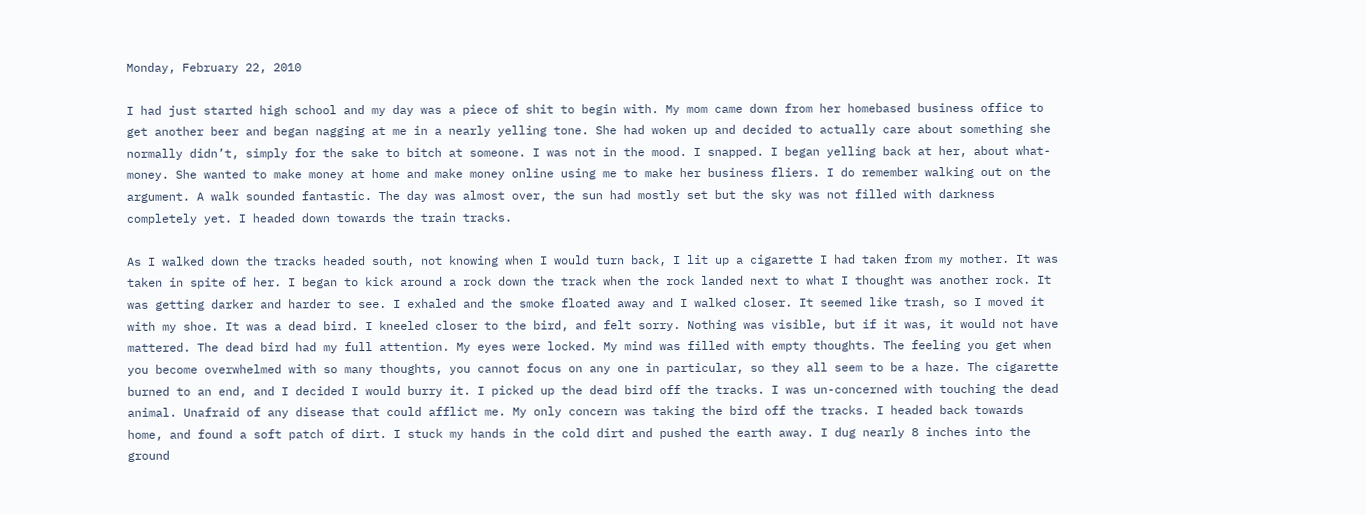Monday, February 22, 2010

I had just started high school and my day was a piece of shit to begin with. My mom came down from her homebased business office to get another beer and began nagging at me in a nearly yelling tone. She had woken up and decided to actually care about something she normally didn’t, simply for the sake to bitch at someone. I was not in the mood. I snapped. I began yelling back at her, about what- money. She wanted to make money at home and make money online using me to make her business fliers. I do remember walking out on the argument. A walk sounded fantastic. The day was almost over, the sun had mostly set but the sky was not filled with darkness completely yet. I headed down towards the train tracks.

As I walked down the tracks headed south, not knowing when I would turn back, I lit up a cigarette I had taken from my mother. It was taken in spite of her. I began to kick around a rock down the track when the rock landed next to what I thought was another rock. It was getting darker and harder to see. I exhaled and the smoke floated away and I walked closer. It seemed like trash, so I moved it with my shoe. It was a dead bird. I kneeled closer to the bird, and felt sorry. Nothing was visible, but if it was, it would not have mattered. The dead bird had my full attention. My eyes were locked. My mind was filled with empty thoughts. The feeling you get when you become overwhelmed with so many thoughts, you cannot focus on any one in particular, so they all seem to be a haze. The cigarette burned to an end, and I decided I would burry it. I picked up the dead bird off the tracks. I was un-concerned with touching the dead animal. Unafraid of any disease that could afflict me. My only concern was taking the bird off the tracks. I headed back towards home, and found a soft patch of dirt. I stuck my hands in the cold dirt and pushed the earth away. I dug nearly 8 inches into the ground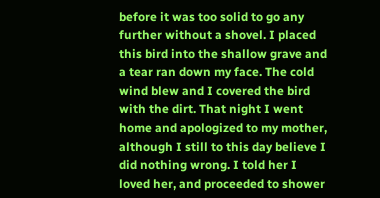before it was too solid to go any further without a shovel. I placed this bird into the shallow grave and a tear ran down my face. The cold wind blew and I covered the bird with the dirt. That night I went home and apologized to my mother, although I still to this day believe I did nothing wrong. I told her I loved her, and proceeded to shower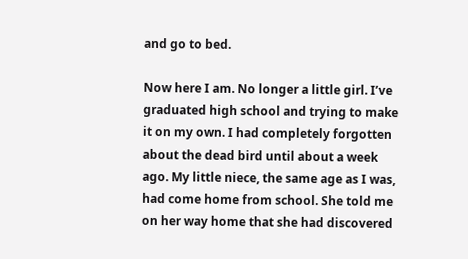and go to bed.

Now here I am. No longer a little girl. I’ve graduated high school and trying to make it on my own. I had completely forgotten about the dead bird until about a week ago. My little niece, the same age as I was, had come home from school. She told me on her way home that she had discovered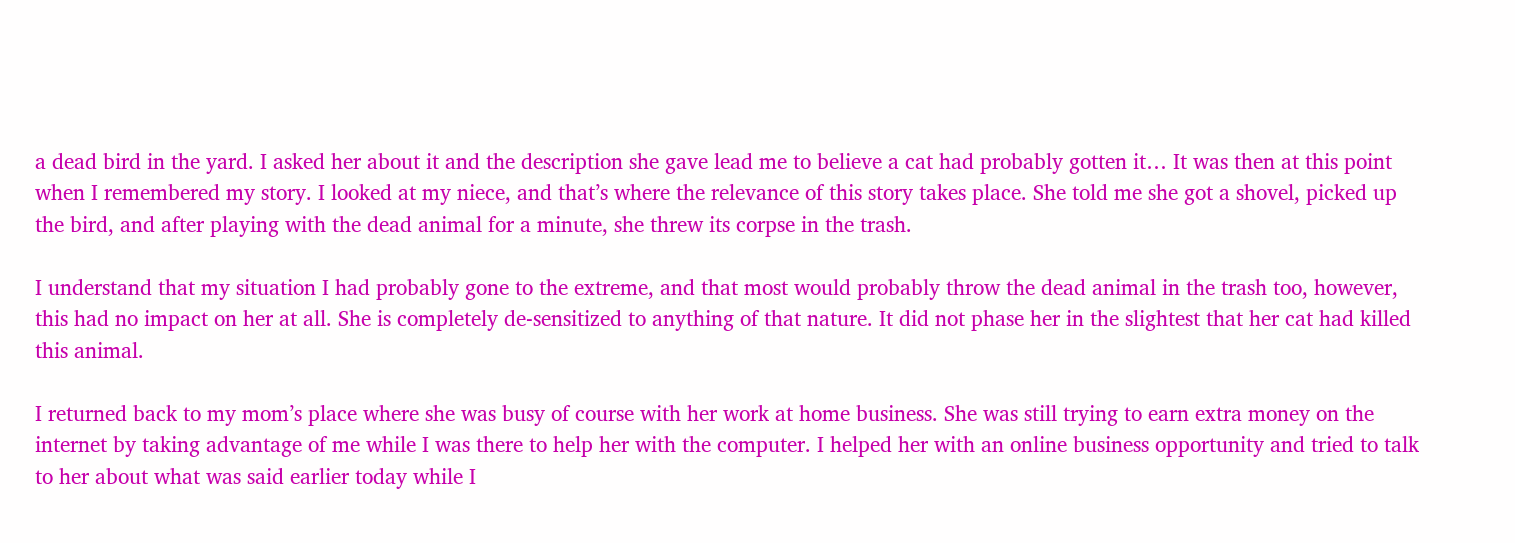a dead bird in the yard. I asked her about it and the description she gave lead me to believe a cat had probably gotten it… It was then at this point when I remembered my story. I looked at my niece, and that’s where the relevance of this story takes place. She told me she got a shovel, picked up the bird, and after playing with the dead animal for a minute, she threw its corpse in the trash.

I understand that my situation I had probably gone to the extreme, and that most would probably throw the dead animal in the trash too, however, this had no impact on her at all. She is completely de-sensitized to anything of that nature. It did not phase her in the slightest that her cat had killed this animal.

I returned back to my mom’s place where she was busy of course with her work at home business. She was still trying to earn extra money on the internet by taking advantage of me while I was there to help her with the computer. I helped her with an online business opportunity and tried to talk to her about what was said earlier today while I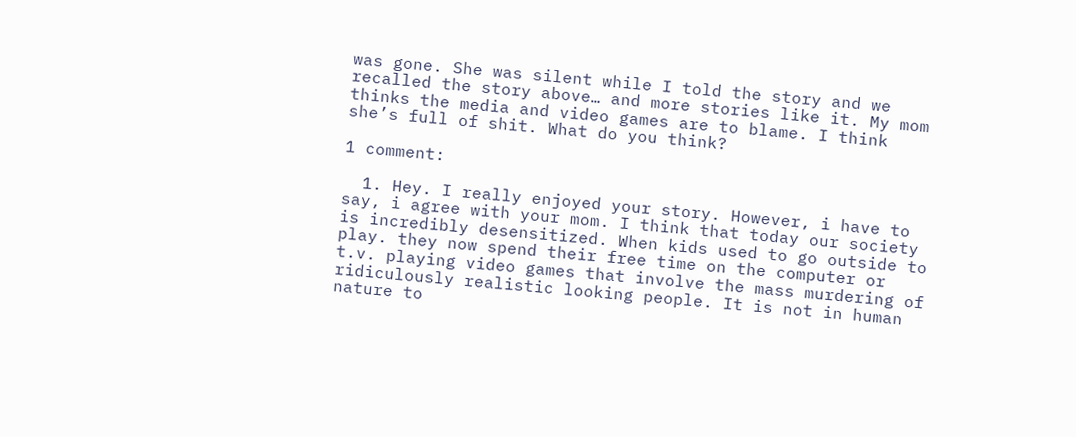was gone. She was silent while I told the story and we recalled the story above… and more stories like it. My mom thinks the media and video games are to blame. I think she’s full of shit. What do you think?

1 comment:

  1. Hey. I really enjoyed your story. However, i have to say, i agree with your mom. I think that today our society is incredibly desensitized. When kids used to go outside to play. they now spend their free time on the computer or t.v. playing video games that involve the mass murdering of ridiculously realistic looking people. It is not in human nature to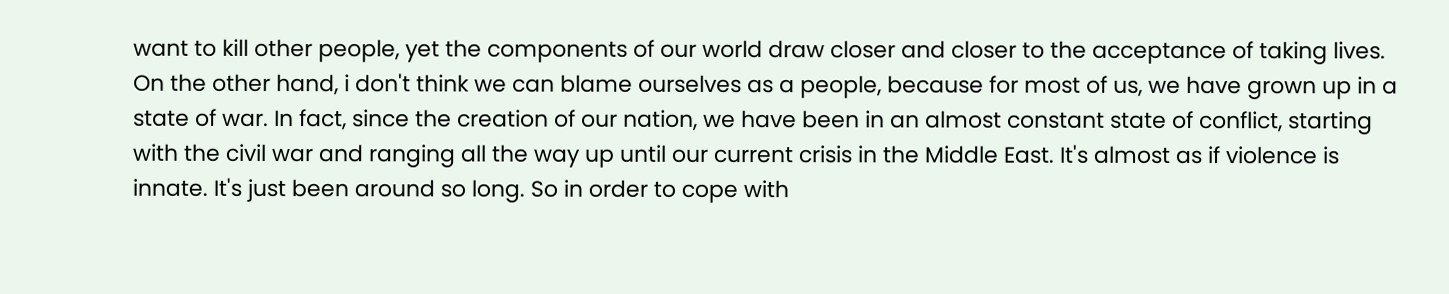want to kill other people, yet the components of our world draw closer and closer to the acceptance of taking lives. On the other hand, i don't think we can blame ourselves as a people, because for most of us, we have grown up in a state of war. In fact, since the creation of our nation, we have been in an almost constant state of conflict, starting with the civil war and ranging all the way up until our current crisis in the Middle East. It's almost as if violence is innate. It's just been around so long. So in order to cope with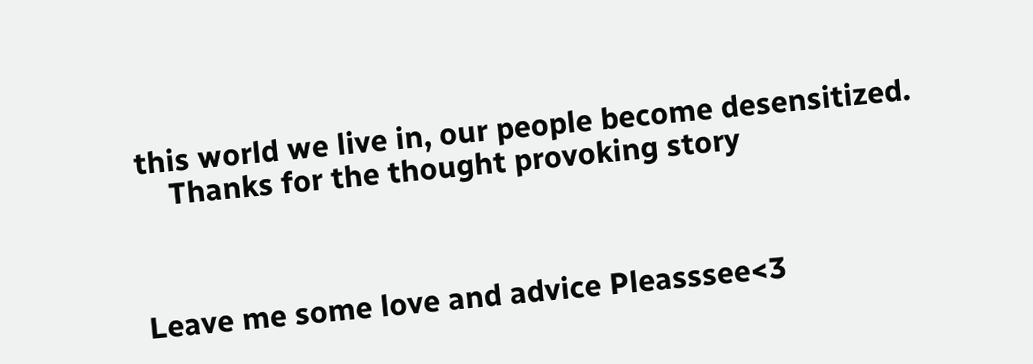this world we live in, our people become desensitized.
    Thanks for the thought provoking story



Leave me some love and advice Pleasssee<3